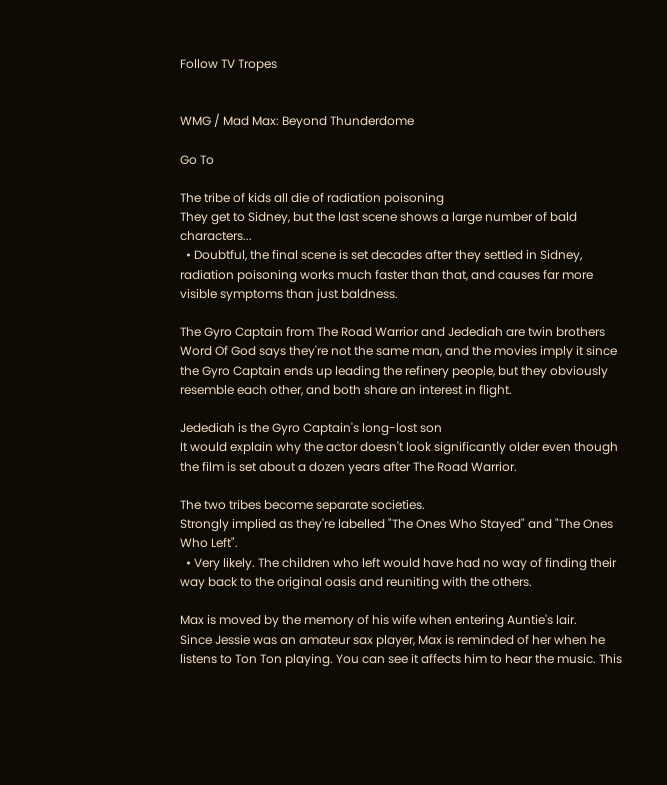Follow TV Tropes


WMG / Mad Max: Beyond Thunderdome

Go To

The tribe of kids all die of radiation poisoning
They get to Sidney, but the last scene shows a large number of bald characters...
  • Doubtful, the final scene is set decades after they settled in Sidney, radiation poisoning works much faster than that, and causes far more visible symptoms than just baldness.

The Gyro Captain from The Road Warrior and Jedediah are twin brothers
Word Of God says they're not the same man, and the movies imply it since the Gyro Captain ends up leading the refinery people, but they obviously resemble each other, and both share an interest in flight.

Jedediah is the Gyro Captain's long-lost son
It would explain why the actor doesn't look significantly older even though the film is set about a dozen years after The Road Warrior.

The two tribes become separate societies.
Strongly implied as they're labelled "The Ones Who Stayed" and "The Ones Who Left".
  • Very likely. The children who left would have had no way of finding their way back to the original oasis and reuniting with the others.

Max is moved by the memory of his wife when entering Auntie's lair.
Since Jessie was an amateur sax player, Max is reminded of her when he listens to Ton Ton playing. You can see it affects him to hear the music. This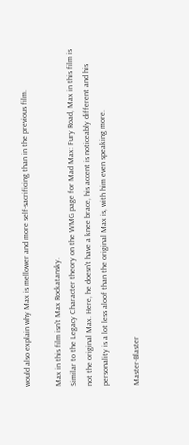would also explain why Max is mellower and more self-sacrificing than in the previous film.

Max in this film isn't Max Rockatansky.
Similar to the Legacy Character theory on the WMG page for Mad Max: Fury Road, Max in this film is not the original Max. Here, he doesn't have a knee brace, his accent is noticeably different and his personality is a lot less aloof than the original Max is, with him even speaking more.

Master-Blaster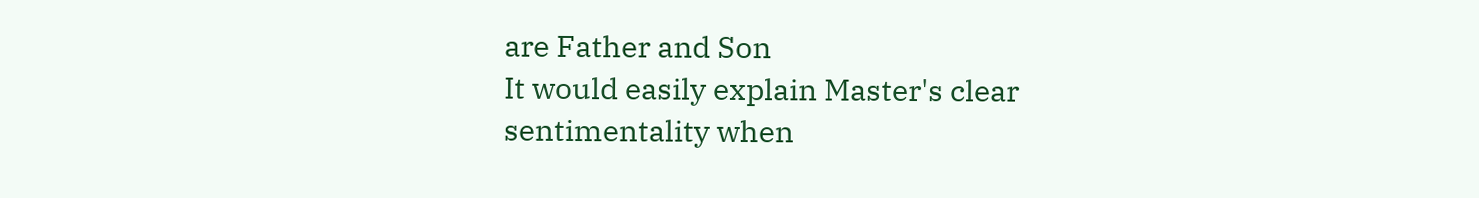are Father and Son
It would easily explain Master's clear sentimentality when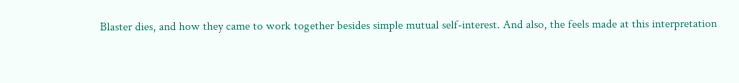Blaster dies, and how they came to work together besides simple mutual self-interest. And also, the feels made at this interpretation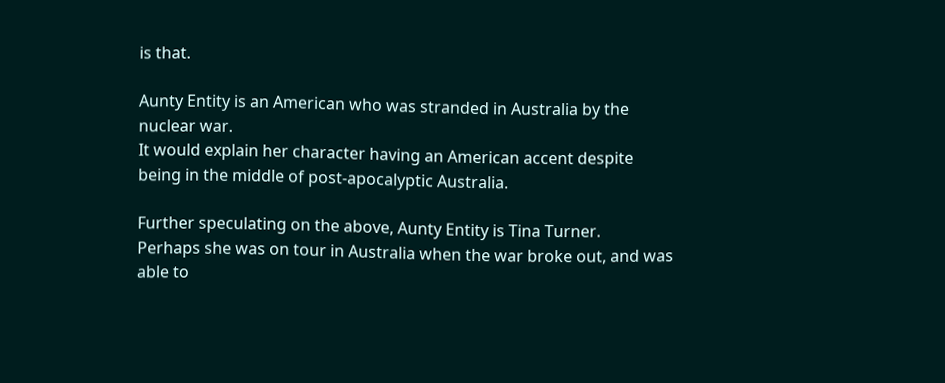is that.

Aunty Entity is an American who was stranded in Australia by the nuclear war.
It would explain her character having an American accent despite being in the middle of post-apocalyptic Australia.

Further speculating on the above, Aunty Entity is Tina Turner.
Perhaps she was on tour in Australia when the war broke out, and was able to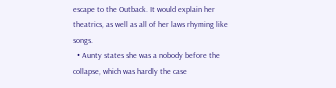escape to the Outback. It would explain her theatrics, as well as all of her laws rhyming like songs.
  • Aunty states she was a nobody before the collapse, which was hardly the case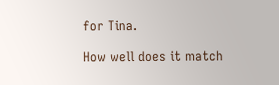for Tina.

How well does it match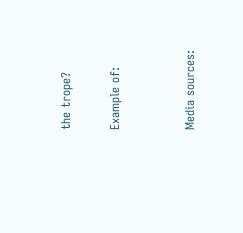the trope?

Example of:


Media sources: